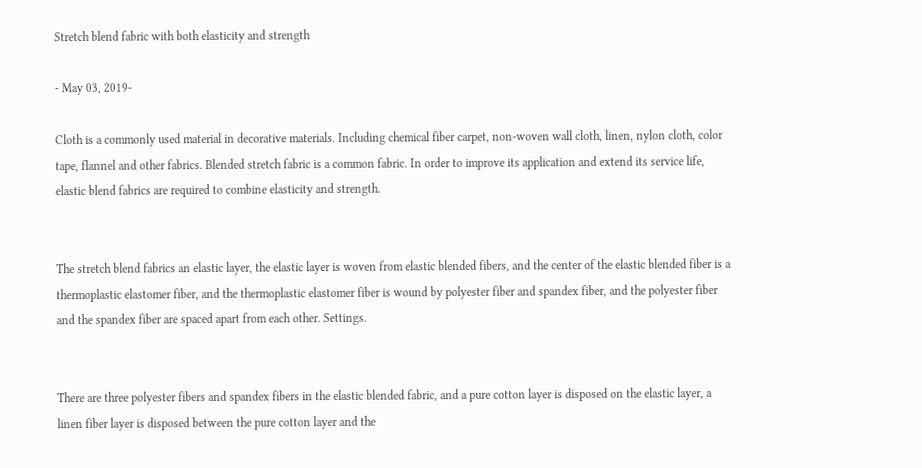Stretch blend fabric with both elasticity and strength

- May 03, 2019-

Cloth is a commonly used material in decorative materials. Including chemical fiber carpet, non-woven wall cloth, linen, nylon cloth, color tape, flannel and other fabrics. Blended stretch fabric is a common fabric. In order to improve its application and extend its service life, elastic blend fabrics are required to combine elasticity and strength.


The stretch blend fabrics an elastic layer, the elastic layer is woven from elastic blended fibers, and the center of the elastic blended fiber is a thermoplastic elastomer fiber, and the thermoplastic elastomer fiber is wound by polyester fiber and spandex fiber, and the polyester fiber and the spandex fiber are spaced apart from each other. Settings.


There are three polyester fibers and spandex fibers in the elastic blended fabric, and a pure cotton layer is disposed on the elastic layer, a linen fiber layer is disposed between the pure cotton layer and the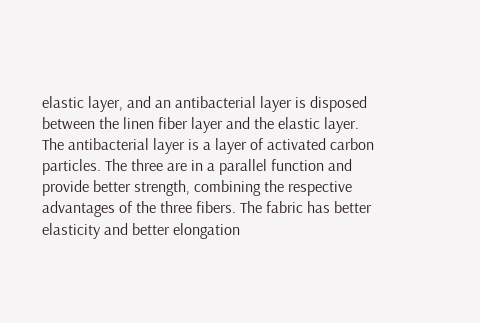elastic layer, and an antibacterial layer is disposed between the linen fiber layer and the elastic layer. The antibacterial layer is a layer of activated carbon particles. The three are in a parallel function and provide better strength, combining the respective advantages of the three fibers. The fabric has better elasticity and better elongation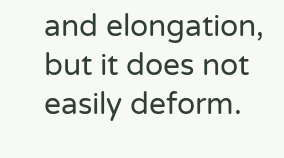and elongation, but it does not easily deform.